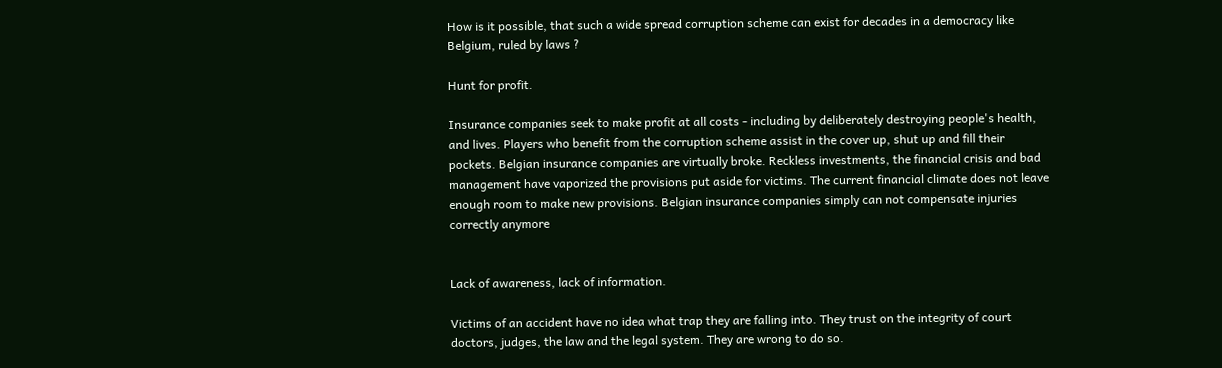How is it possible, that such a wide spread corruption scheme can exist for decades in a democracy like Belgium, ruled by laws ?

Hunt for profit.

Insurance companies seek to make profit at all costs - including by deliberately destroying people's health, and lives. Players who benefit from the corruption scheme assist in the cover up, shut up and fill their pockets. Belgian insurance companies are virtually broke. Reckless investments, the financial crisis and bad management have vaporized the provisions put aside for victims. The current financial climate does not leave enough room to make new provisions. Belgian insurance companies simply can not compensate injuries correctly anymore


Lack of awareness, lack of information.

Victims of an accident have no idea what trap they are falling into. They trust on the integrity of court doctors, judges, the law and the legal system. They are wrong to do so.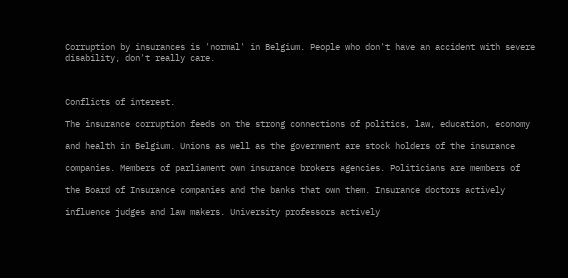Corruption by insurances is 'normal' in Belgium. People who don't have an accident with severe disability, don't really care.



Conflicts of interest.

The insurance corruption feeds on the strong connections of politics, law, education, economy

and health in Belgium. Unions as well as the government are stock holders of the insurance

companies. Members of parliament own insurance brokers agencies. Politicians are members of

the Board of Insurance companies and the banks that own them. Insurance doctors actively

influence judges and law makers. University professors actively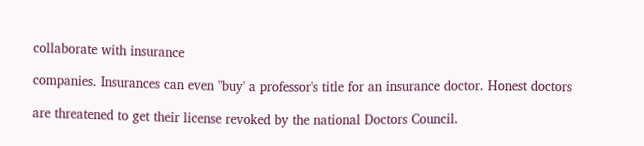collaborate with insurance

companies. Insurances can even "buy' a professor's title for an insurance doctor. Honest doctors

are threatened to get their license revoked by the national Doctors Council.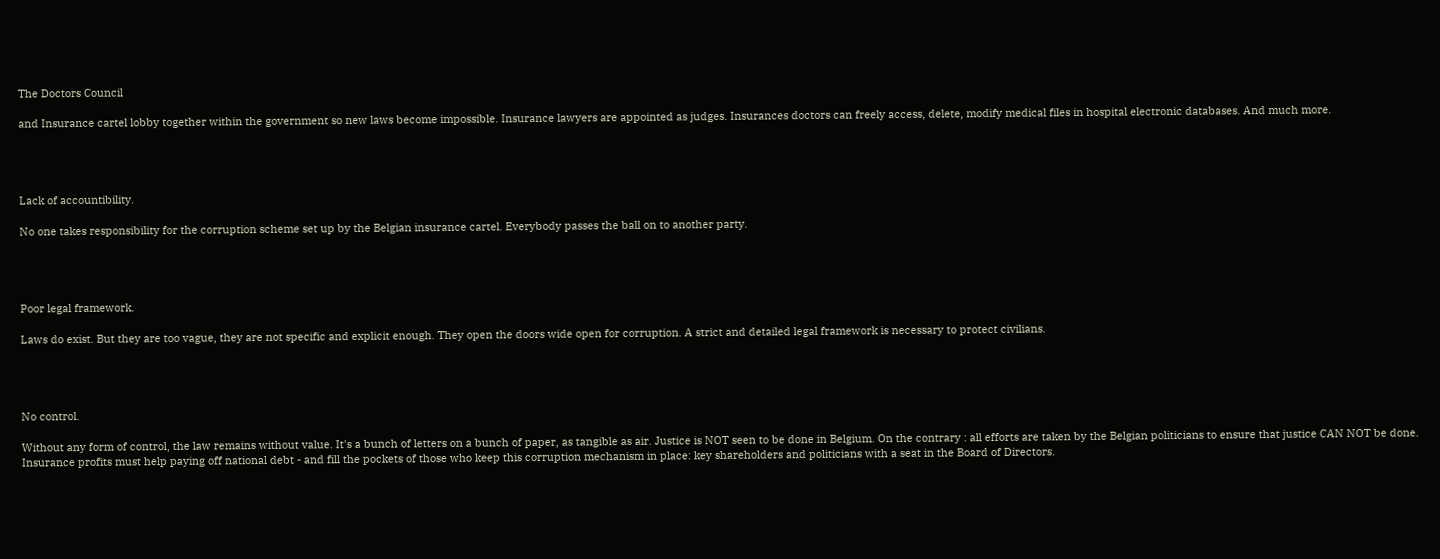The Doctors Council

and Insurance cartel lobby together within the government so new laws become impossible. Insurance lawyers are appointed as judges. Insurances doctors can freely access, delete, modify medical files in hospital electronic databases. And much more.




Lack of accountibility.

No one takes responsibility for the corruption scheme set up by the Belgian insurance cartel. Everybody passes the ball on to another party.




Poor legal framework.

Laws do exist. But they are too vague, they are not specific and explicit enough. They open the doors wide open for corruption. A strict and detailed legal framework is necessary to protect civilians.




No control.

Without any form of control, the law remains without value. It's a bunch of letters on a bunch of paper, as tangible as air. Justice is NOT seen to be done in Belgium. On the contrary : all efforts are taken by the Belgian politicians to ensure that justice CAN NOT be done. Insurance profits must help paying off national debt - and fill the pockets of those who keep this corruption mechanism in place: key shareholders and politicians with a seat in the Board of Directors.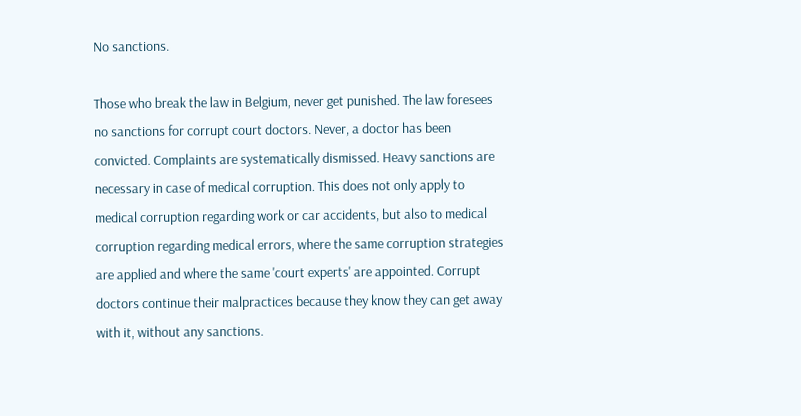No sanctions.

Those who break the law in Belgium, never get punished. The law foresees no sanctions for corrupt court doctors. Never, a doctor has been convicted. Complaints are systematically dismissed. Heavy sanctions are necessary in case of medical corruption. This does not only apply to medical corruption regarding work or car accidents, but also to medical corruption regarding medical errors, where the same corruption strategies are applied and where the same 'court experts' are appointed. Corrupt doctors continue their malpractices because they know they can get away with it, without any sanctions.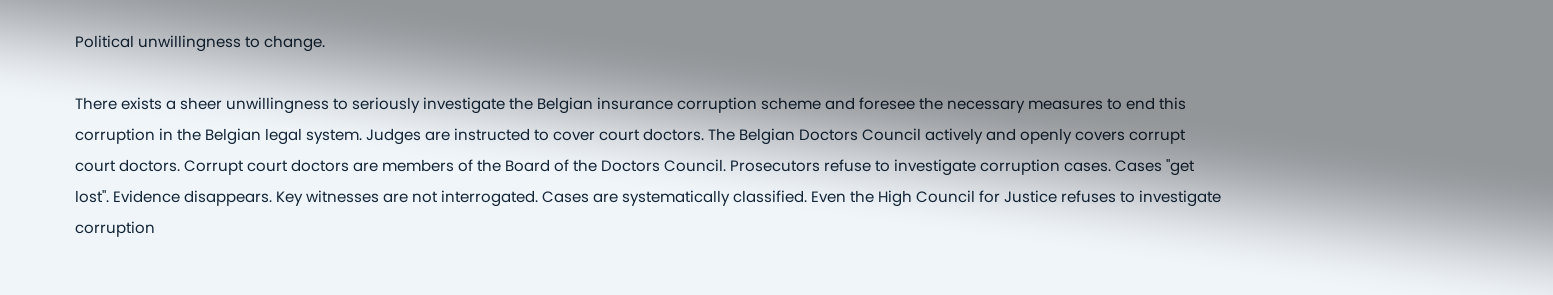Political unwillingness to change.

There exists a sheer unwillingness to seriously investigate the Belgian insurance corruption scheme and foresee the necessary measures to end this corruption in the Belgian legal system. Judges are instructed to cover court doctors. The Belgian Doctors Council actively and openly covers corrupt court doctors. Corrupt court doctors are members of the Board of the Doctors Council. Prosecutors refuse to investigate corruption cases. Cases "get lost". Evidence disappears. Key witnesses are not interrogated. Cases are systematically classified. Even the High Council for Justice refuses to investigate corruption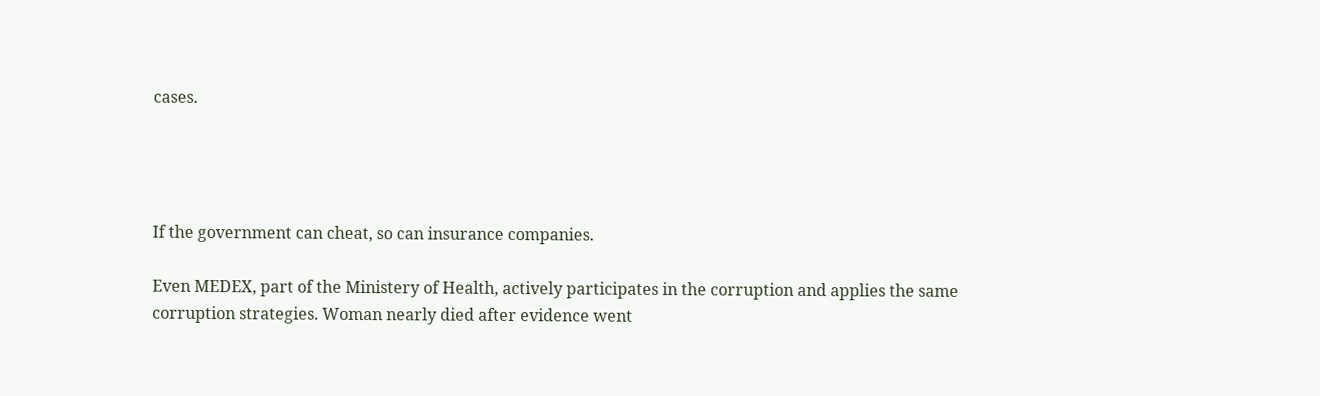cases.




If the government can cheat, so can insurance companies.

Even MEDEX, part of the Ministery of Health, actively participates in the corruption and applies the same corruption strategies. Woman nearly died after evidence went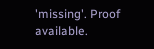'missing'. Proof available.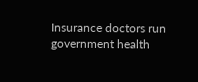Insurance doctors run government health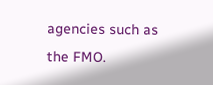agencies such as the FMO.